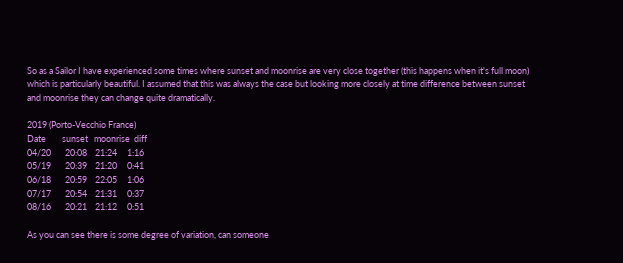So as a Sailor I have experienced some times where sunset and moonrise are very close together (this happens when it's full moon) which is particularly beautiful. I assumed that this was always the case but looking more closely at time difference between sunset and moonrise they can change quite dramatically.

2019 (Porto-Vecchio France)
Date        sunset   moonrise  diff
04/20       20:08    21:24     1:16
05/19       20:39    21:20     0:41
06/18       20:59    22:05     1:06
07/17       20:54    21:31     0:37
08/16       20:21    21:12     0:51

As you can see there is some degree of variation, can someone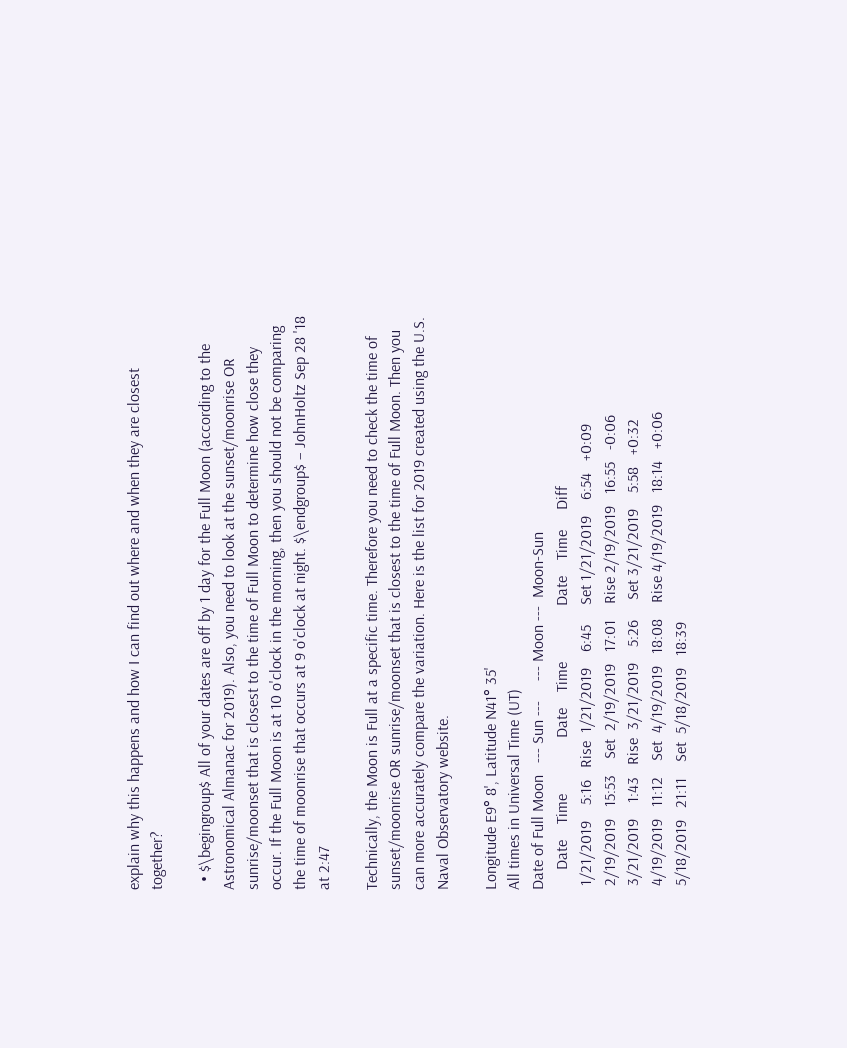explain why this happens and how I can find out where and when they are closest together?

  • $\begingroup$ All of your dates are off by 1 day for the Full Moon (according to the Astronomical Almanac for 2019). Also, you need to look at the sunset/moonrise OR sunrise/moonset that is closest to the time of Full Moon to determine how close they occur. If the Full Moon is at 10 o'clock in the morning, then you should not be comparing the time of moonrise that occurs at 9 o'clock at night. $\endgroup$ – JohnHoltz Sep 28 '18 at 2:47

Technically, the Moon is Full at a specific time. Therefore you need to check the time of sunset/moonrise OR sunrise/moonset that is closest to the time of Full Moon. Then you can more accurately compare the variation. Here is the list for 2019 created using the U.S. Naval Observatory website.

Longitude E9° 8', Latitude N41° 35'
All times in Universal Time (UT)
Date of Full Moon   --- Sun ---     --- Moon ---  Moon-Sun
     Date    Time              Date    Time              Date    Time     Diff
 1/21/2019    5:16   Rise  1/21/2019    6:45     Set 1/21/2019    6:54   +0:09
 2/19/2019   15:53    Set  2/19/2019   17:01    Rise 2/19/2019   16:55   -0:06
 3/21/2019    1:43   Rise  3/21/2019    5:26     Set 3/21/2019    5:58   +0:32
 4/19/2019   11:12    Set  4/19/2019   18:08    Rise 4/19/2019   18:14   +0:06
 5/18/2019   21:11    Set  5/18/2019   18:39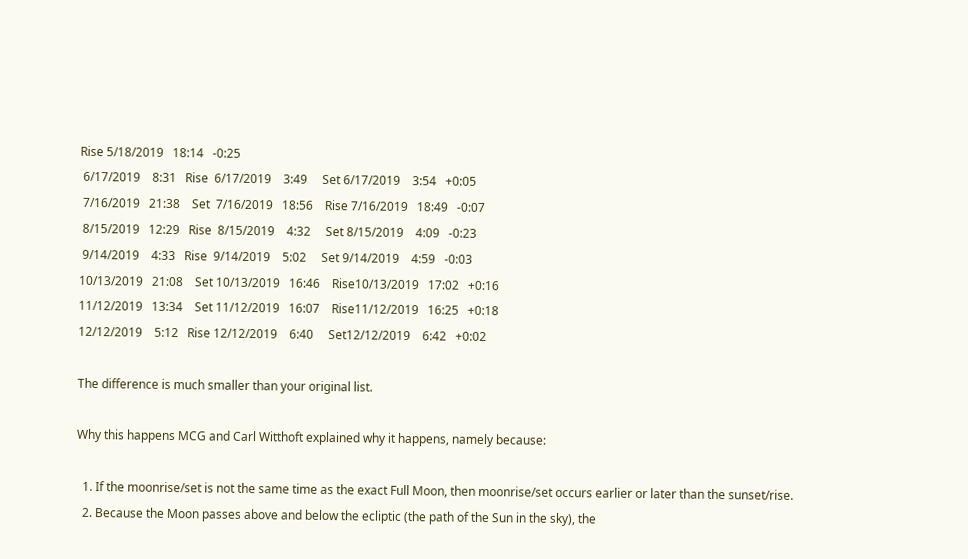Rise 5/18/2019   18:14   -0:25
 6/17/2019    8:31   Rise  6/17/2019    3:49     Set 6/17/2019    3:54   +0:05
 7/16/2019   21:38    Set  7/16/2019   18:56    Rise 7/16/2019   18:49   -0:07
 8/15/2019   12:29   Rise  8/15/2019    4:32     Set 8/15/2019    4:09   -0:23
 9/14/2019    4:33   Rise  9/14/2019    5:02     Set 9/14/2019    4:59   -0:03
10/13/2019   21:08    Set 10/13/2019   16:46    Rise10/13/2019   17:02   +0:16
11/12/2019   13:34    Set 11/12/2019   16:07    Rise11/12/2019   16:25   +0:18
12/12/2019    5:12   Rise 12/12/2019    6:40     Set12/12/2019    6:42   +0:02

The difference is much smaller than your original list.

Why this happens MCG and Carl Witthoft explained why it happens, namely because:

  1. If the moonrise/set is not the same time as the exact Full Moon, then moonrise/set occurs earlier or later than the sunset/rise.
  2. Because the Moon passes above and below the ecliptic (the path of the Sun in the sky), the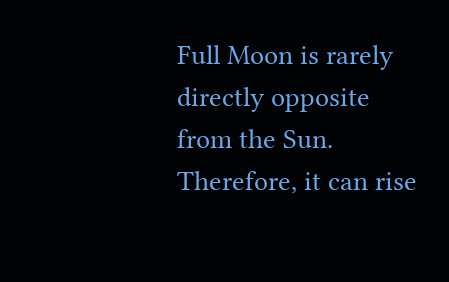Full Moon is rarely directly opposite from the Sun. Therefore, it can rise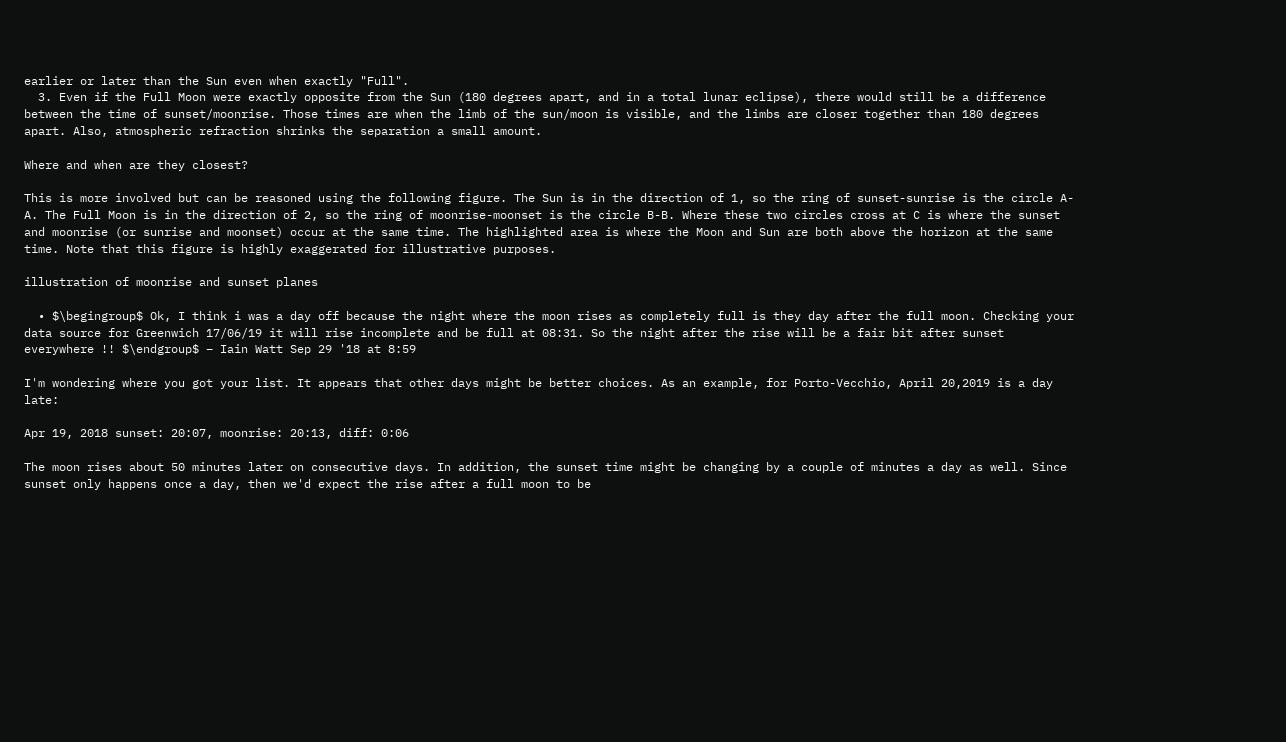earlier or later than the Sun even when exactly "Full".
  3. Even if the Full Moon were exactly opposite from the Sun (180 degrees apart, and in a total lunar eclipse), there would still be a difference between the time of sunset/moonrise. Those times are when the limb of the sun/moon is visible, and the limbs are closer together than 180 degrees apart. Also, atmospheric refraction shrinks the separation a small amount.

Where and when are they closest?

This is more involved but can be reasoned using the following figure. The Sun is in the direction of 1, so the ring of sunset-sunrise is the circle A-A. The Full Moon is in the direction of 2, so the ring of moonrise-moonset is the circle B-B. Where these two circles cross at C is where the sunset and moonrise (or sunrise and moonset) occur at the same time. The highlighted area is where the Moon and Sun are both above the horizon at the same time. Note that this figure is highly exaggerated for illustrative purposes.

illustration of moonrise and sunset planes

  • $\begingroup$ Ok, I think i was a day off because the night where the moon rises as completely full is they day after the full moon. Checking your data source for Greenwich 17/06/19 it will rise incomplete and be full at 08:31. So the night after the rise will be a fair bit after sunset everywhere !! $\endgroup$ – Iain Watt Sep 29 '18 at 8:59

I'm wondering where you got your list. It appears that other days might be better choices. As an example, for Porto-Vecchio, April 20,2019 is a day late:

Apr 19, 2018 sunset: 20:07, moonrise: 20:13, diff: 0:06

The moon rises about 50 minutes later on consecutive days. In addition, the sunset time might be changing by a couple of minutes a day as well. Since sunset only happens once a day, then we'd expect the rise after a full moon to be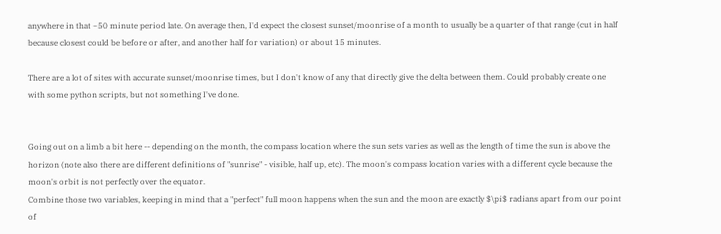anywhere in that ~50 minute period late. On average then, I'd expect the closest sunset/moonrise of a month to usually be a quarter of that range (cut in half because closest could be before or after, and another half for variation) or about 15 minutes.

There are a lot of sites with accurate sunset/moonrise times, but I don't know of any that directly give the delta between them. Could probably create one with some python scripts, but not something I've done.


Going out on a limb a bit here -- depending on the month, the compass location where the sun sets varies as well as the length of time the sun is above the horizon (note also there are different definitions of "sunrise" - visible, half up, etc). The moon's compass location varies with a different cycle because the moon's orbit is not perfectly over the equator.
Combine those two variables, keeping in mind that a "perfect" full moon happens when the sun and the moon are exactly $\pi$ radians apart from our point of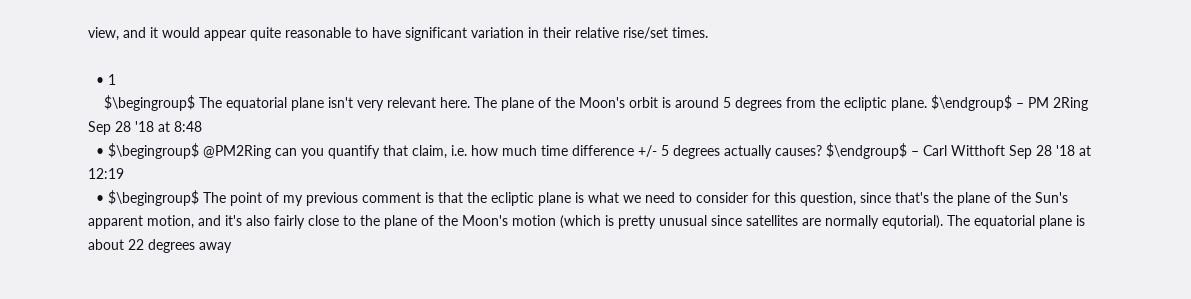view, and it would appear quite reasonable to have significant variation in their relative rise/set times.

  • 1
    $\begingroup$ The equatorial plane isn't very relevant here. The plane of the Moon's orbit is around 5 degrees from the ecliptic plane. $\endgroup$ – PM 2Ring Sep 28 '18 at 8:48
  • $\begingroup$ @PM2Ring can you quantify that claim, i.e. how much time difference +/- 5 degrees actually causes? $\endgroup$ – Carl Witthoft Sep 28 '18 at 12:19
  • $\begingroup$ The point of my previous comment is that the ecliptic plane is what we need to consider for this question, since that's the plane of the Sun's apparent motion, and it's also fairly close to the plane of the Moon's motion (which is pretty unusual since satellites are normally equtorial). The equatorial plane is about 22 degrees away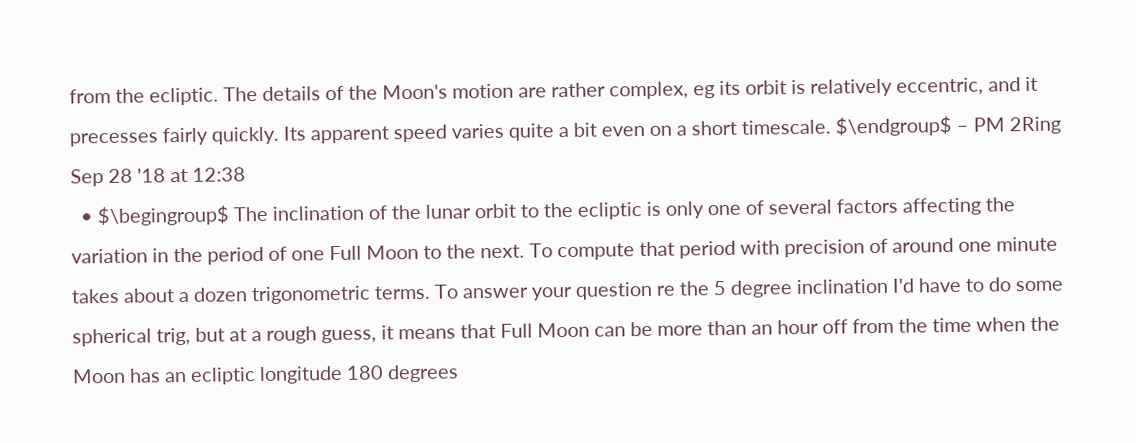from the ecliptic. The details of the Moon's motion are rather complex, eg its orbit is relatively eccentric, and it precesses fairly quickly. Its apparent speed varies quite a bit even on a short timescale. $\endgroup$ – PM 2Ring Sep 28 '18 at 12:38
  • $\begingroup$ The inclination of the lunar orbit to the ecliptic is only one of several factors affecting the variation in the period of one Full Moon to the next. To compute that period with precision of around one minute takes about a dozen trigonometric terms. To answer your question re the 5 degree inclination I'd have to do some spherical trig, but at a rough guess, it means that Full Moon can be more than an hour off from the time when the Moon has an ecliptic longitude 180 degrees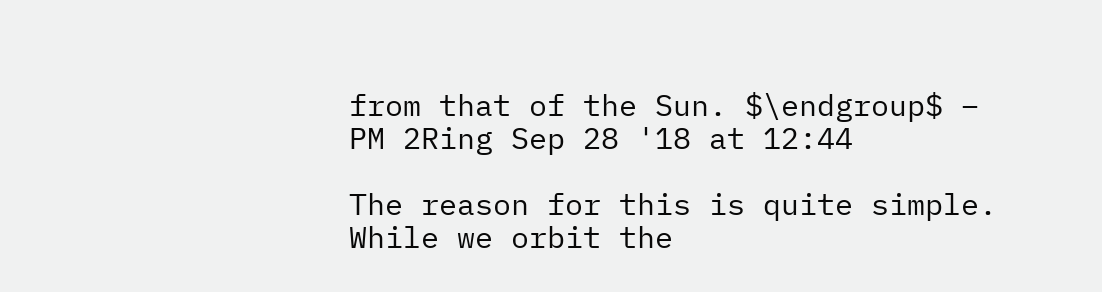from that of the Sun. $\endgroup$ – PM 2Ring Sep 28 '18 at 12:44

The reason for this is quite simple. While we orbit the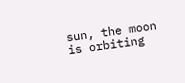sun, the moon is orbiting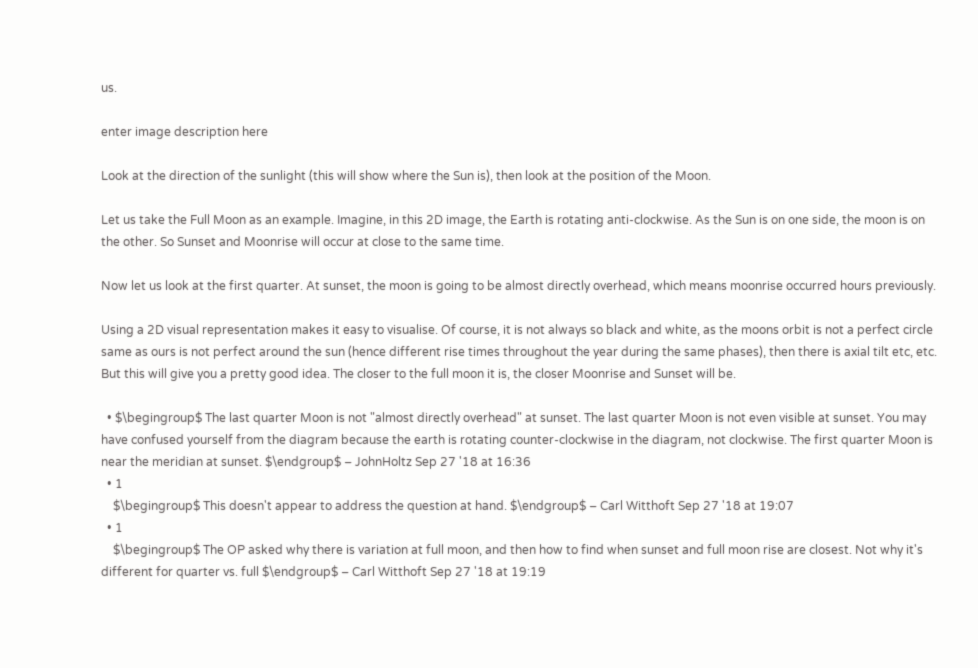us.

enter image description here

Look at the direction of the sunlight (this will show where the Sun is), then look at the position of the Moon.

Let us take the Full Moon as an example. Imagine, in this 2D image, the Earth is rotating anti-clockwise. As the Sun is on one side, the moon is on the other. So Sunset and Moonrise will occur at close to the same time.

Now let us look at the first quarter. At sunset, the moon is going to be almost directly overhead, which means moonrise occurred hours previously.

Using a 2D visual representation makes it easy to visualise. Of course, it is not always so black and white, as the moons orbit is not a perfect circle same as ours is not perfect around the sun (hence different rise times throughout the year during the same phases), then there is axial tilt etc, etc. But this will give you a pretty good idea. The closer to the full moon it is, the closer Moonrise and Sunset will be.

  • $\begingroup$ The last quarter Moon is not "almost directly overhead" at sunset. The last quarter Moon is not even visible at sunset. You may have confused yourself from the diagram because the earth is rotating counter-clockwise in the diagram, not clockwise. The first quarter Moon is near the meridian at sunset. $\endgroup$ – JohnHoltz Sep 27 '18 at 16:36
  • 1
    $\begingroup$ This doesn't appear to address the question at hand. $\endgroup$ – Carl Witthoft Sep 27 '18 at 19:07
  • 1
    $\begingroup$ The OP asked why there is variation at full moon, and then how to find when sunset and full moon rise are closest. Not why it's different for quarter vs. full $\endgroup$ – Carl Witthoft Sep 27 '18 at 19:19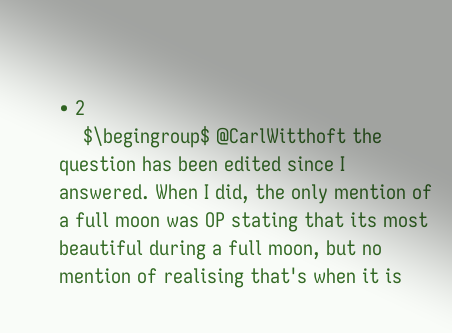• 2
    $\begingroup$ @CarlWitthoft the question has been edited since I answered. When I did, the only mention of a full moon was OP stating that its most beautiful during a full moon, but no mention of realising that's when it is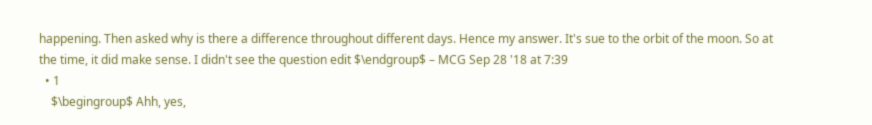happening. Then asked why is there a difference throughout different days. Hence my answer. It's sue to the orbit of the moon. So at the time, it did make sense. I didn't see the question edit $\endgroup$ – MCG Sep 28 '18 at 7:39
  • 1
    $\begingroup$ Ahh, yes,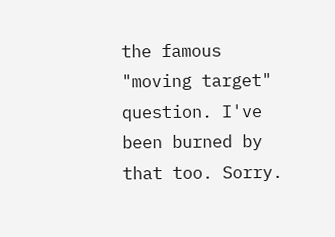the famous "moving target" question. I've been burned by that too. Sorry.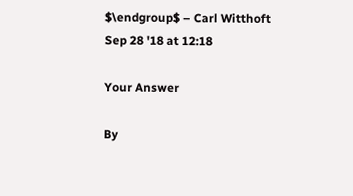$\endgroup$ – Carl Witthoft Sep 28 '18 at 12:18

Your Answer

By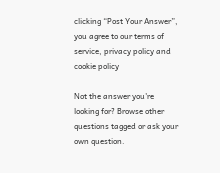clicking “Post Your Answer”, you agree to our terms of service, privacy policy and cookie policy

Not the answer you're looking for? Browse other questions tagged or ask your own question.